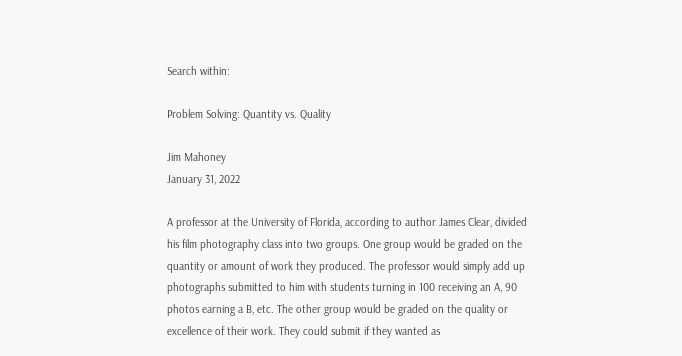Search within:

Problem Solving: Quantity vs. Quality

Jim Mahoney
January 31, 2022

A professor at the University of Florida, according to author James Clear, divided his film photography class into two groups. One group would be graded on the quantity or amount of work they produced. The professor would simply add up photographs submitted to him with students turning in 100 receiving an A, 90 photos earning a B, etc. The other group would be graded on the quality or excellence of their work. They could submit if they wanted as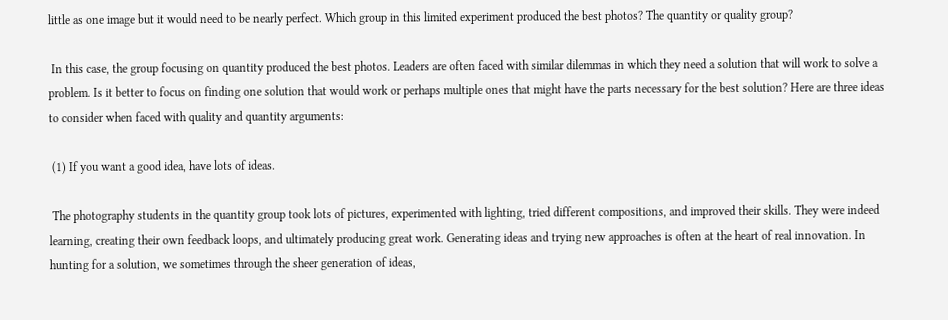little as one image but it would need to be nearly perfect. Which group in this limited experiment produced the best photos? The quantity or quality group?

 In this case, the group focusing on quantity produced the best photos. Leaders are often faced with similar dilemmas in which they need a solution that will work to solve a problem. Is it better to focus on finding one solution that would work or perhaps multiple ones that might have the parts necessary for the best solution? Here are three ideas to consider when faced with quality and quantity arguments:

 (1) If you want a good idea, have lots of ideas.

 The photography students in the quantity group took lots of pictures, experimented with lighting, tried different compositions, and improved their skills. They were indeed learning, creating their own feedback loops, and ultimately producing great work. Generating ideas and trying new approaches is often at the heart of real innovation. In hunting for a solution, we sometimes through the sheer generation of ideas,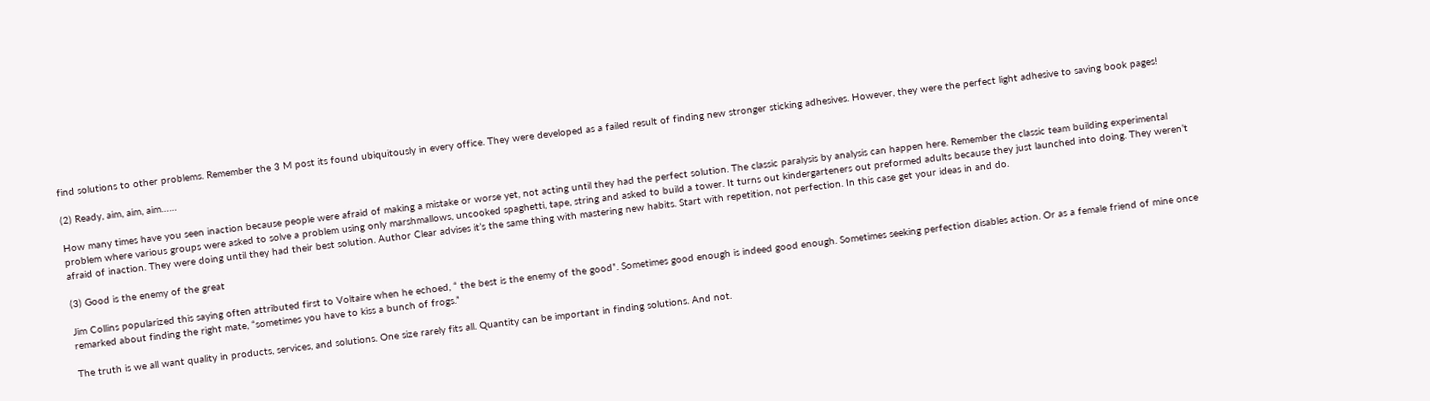find solutions to other problems. Remember the 3 M post its found ubiquitously in every office. They were developed as a failed result of finding new stronger sticking adhesives. However, they were the perfect light adhesive to saving book pages!

(2) Ready, aim, aim, aim……

How many times have you seen inaction because people were afraid of making a mistake or worse yet, not acting until they had the perfect solution. The classic paralysis by analysis can happen here. Remember the classic team building experimental problem where various groups were asked to solve a problem using only marshmallows, uncooked spaghetti, tape, string and asked to build a tower. It turns out kindergarteners out preformed adults because they just launched into doing. They weren’t afraid of inaction. They were doing until they had their best solution. Author Clear advises it’s the same thing with mastering new habits. Start with repetition, not perfection. In this case get your ideas in and do.

(3) Good is the enemy of the great

Jim Collins popularized this saying often attributed first to Voltaire when he echoed, “ the best is the enemy of the good”. Sometimes good enough is indeed good enough. Sometimes seeking perfection disables action. Or as a female friend of mine once remarked about finding the right mate, “sometimes you have to kiss a bunch of frogs.”

The truth is we all want quality in products, services, and solutions. One size rarely fits all. Quantity can be important in finding solutions. And not.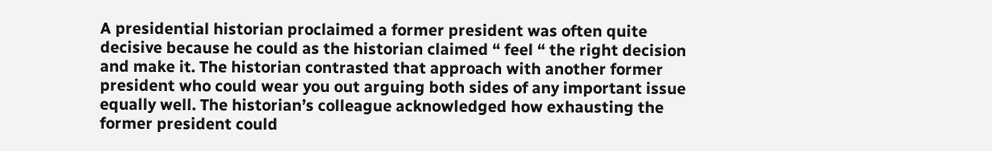A presidential historian proclaimed a former president was often quite decisive because he could as the historian claimed “ feel “ the right decision and make it. The historian contrasted that approach with another former president who could wear you out arguing both sides of any important issue equally well. The historian’s colleague acknowledged how exhausting the former president could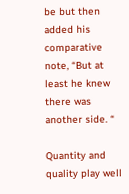be but then added his comparative note, “But at least he knew there was another side. “

Quantity and quality play well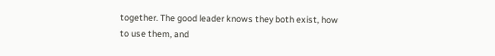together. The good leader knows they both exist, how to use them, and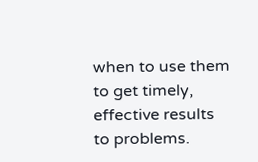when to use them to get timely, effective results to problems.